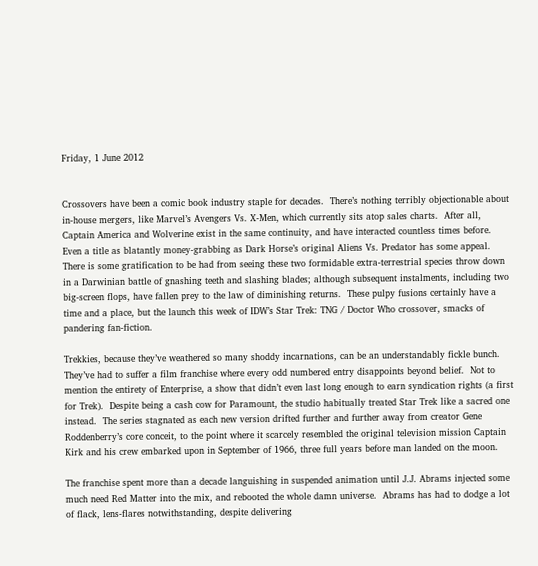Friday, 1 June 2012


Crossovers have been a comic book industry staple for decades.  There’s nothing terribly objectionable about in-house mergers, like Marvel’s Avengers Vs. X-Men, which currently sits atop sales charts.  After all, Captain America and Wolverine exist in the same continuity, and have interacted countless times before.  Even a title as blatantly money-grabbing as Dark Horse’s original Aliens Vs. Predator has some appeal.  There is some gratification to be had from seeing these two formidable extra-terrestrial species throw down in a Darwinian battle of gnashing teeth and slashing blades; although subsequent instalments, including two big-screen flops, have fallen prey to the law of diminishing returns.  These pulpy fusions certainly have a time and a place, but the launch this week of IDW’s Star Trek: TNG / Doctor Who crossover, smacks of pandering fan-fiction.

Trekkies, because they’ve weathered so many shoddy incarnations, can be an understandably fickle bunch.  They’ve had to suffer a film franchise where every odd numbered entry disappoints beyond belief.  Not to mention the entirety of Enterprise, a show that didn’t even last long enough to earn syndication rights (a first for Trek).  Despite being a cash cow for Paramount, the studio habitually treated Star Trek like a sacred one instead.  The series stagnated as each new version drifted further and further away from creator Gene Roddenberry’s core conceit, to the point where it scarcely resembled the original television mission Captain Kirk and his crew embarked upon in September of 1966, three full years before man landed on the moon.

The franchise spent more than a decade languishing in suspended animation until J.J. Abrams injected some much need Red Matter into the mix, and rebooted the whole damn universe.  Abrams has had to dodge a lot of flack, lens-flares notwithstanding, despite delivering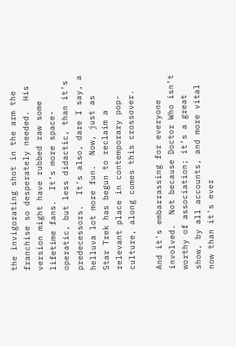the invigorating shot in the arm the franchise so desperately needed.  His version might have rubbed raw some lifetime fans.  It’s more space-operatic, but less didactic, than it’s predecessors.  It's also, dare I say, a helluva lot more fun.  Now, just as Star Trek has begun to reclaim a relevant place in contemporary pop-culture, along comes this crossover.

And it's embarrassing for everyone involved.  Not because Doctor Who isn’t worthy of association; it’s a great show, by all accounts, and more vital now than it's ever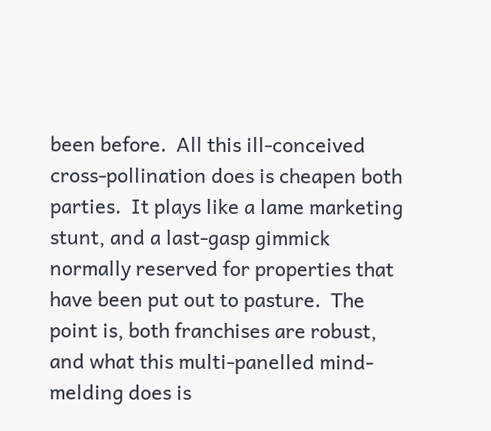been before.  All this ill-conceived cross-pollination does is cheapen both parties.  It plays like a lame marketing stunt, and a last-gasp gimmick normally reserved for properties that have been put out to pasture.  The point is, both franchises are robust, and what this multi-panelled mind-melding does is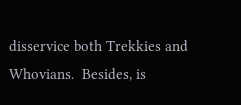disservice both Trekkies and Whovians.  Besides, is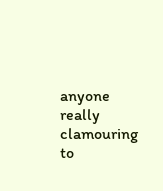anyone really clamouring to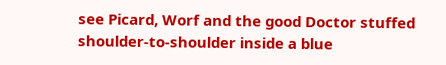see Picard, Worf and the good Doctor stuffed shoulder-to-shoulder inside a blue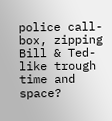police call-box, zipping Bill & Ted-like trough time and space?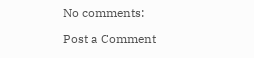No comments:

Post a Comment